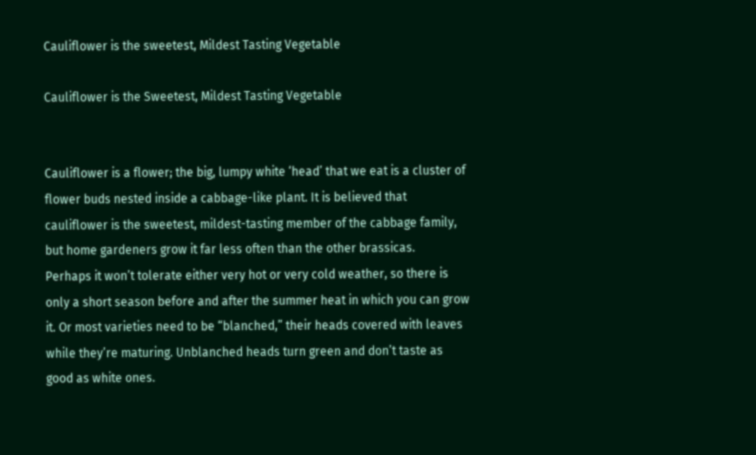Cauliflower is the sweetest, Mildest Tasting Vegetable

Cauliflower is the Sweetest, Mildest Tasting Vegetable


Cauliflower is a flower; the big, lumpy white ‘head’ that we eat is a cluster of flower buds nested inside a cabbage-like plant. It is believed that cauliflower is the sweetest, mildest-tasting member of the cabbage family, but home gardeners grow it far less often than the other brassicas.
Perhaps it won’t tolerate either very hot or very cold weather, so there is only a short season before and after the summer heat in which you can grow it. Or most varieties need to be “blanched,” their heads covered with leaves while they’re maturing. Unblanched heads turn green and don’t taste as good as white ones.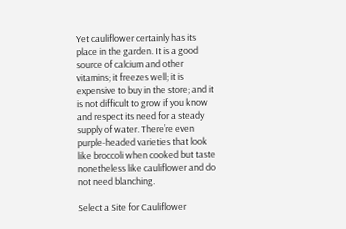Yet cauliflower certainly has its place in the garden. It is a good source of calcium and other vitamins; it freezes well; it is expensive to buy in the store; and it is not difficult to grow if you know and respect its need for a steady supply of water. There’re even purple-headed varieties that look like broccoli when cooked but taste nonetheless like cauliflower and do not need blanching.

Select a Site for Cauliflower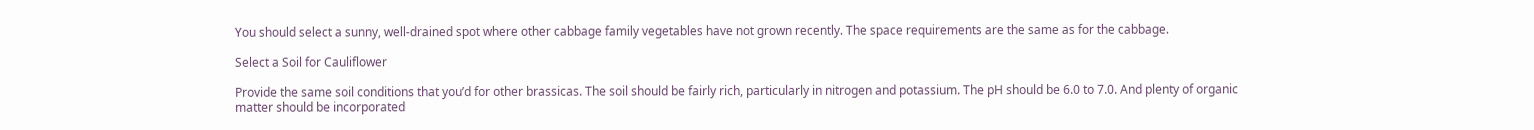You should select a sunny, well-drained spot where other cabbage family vegetables have not grown recently. The space requirements are the same as for the cabbage.

Select a Soil for Cauliflower

Provide the same soil conditions that you’d for other brassicas. The soil should be fairly rich, particularly in nitrogen and potassium. The pH should be 6.0 to 7.0. And plenty of organic matter should be incorporated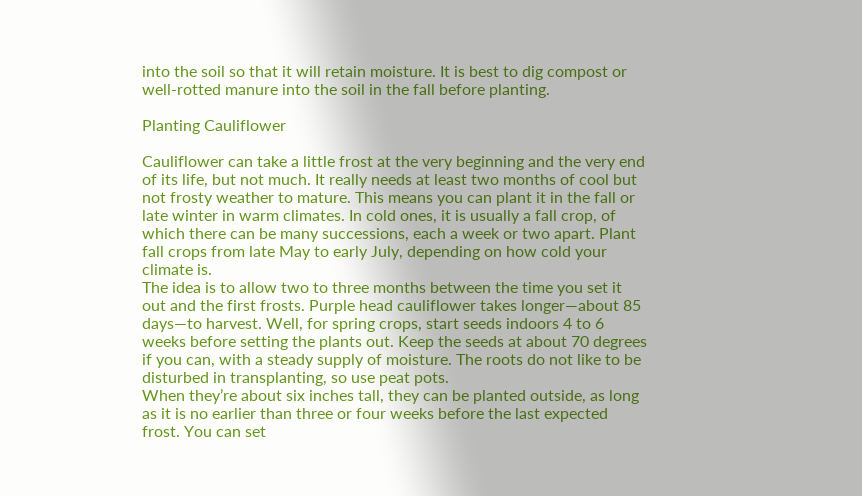into the soil so that it will retain moisture. It is best to dig compost or well-rotted manure into the soil in the fall before planting.

Planting Cauliflower

Cauliflower can take a little frost at the very beginning and the very end of its life, but not much. It really needs at least two months of cool but not frosty weather to mature. This means you can plant it in the fall or late winter in warm climates. In cold ones, it is usually a fall crop, of which there can be many successions, each a week or two apart. Plant fall crops from late May to early July, depending on how cold your climate is.
The idea is to allow two to three months between the time you set it out and the first frosts. Purple head cauliflower takes longer—about 85 days—to harvest. Well, for spring crops, start seeds indoors 4 to 6 weeks before setting the plants out. Keep the seeds at about 70 degrees if you can, with a steady supply of moisture. The roots do not like to be disturbed in transplanting, so use peat pots.
When they’re about six inches tall, they can be planted outside, as long as it is no earlier than three or four weeks before the last expected frost. You can set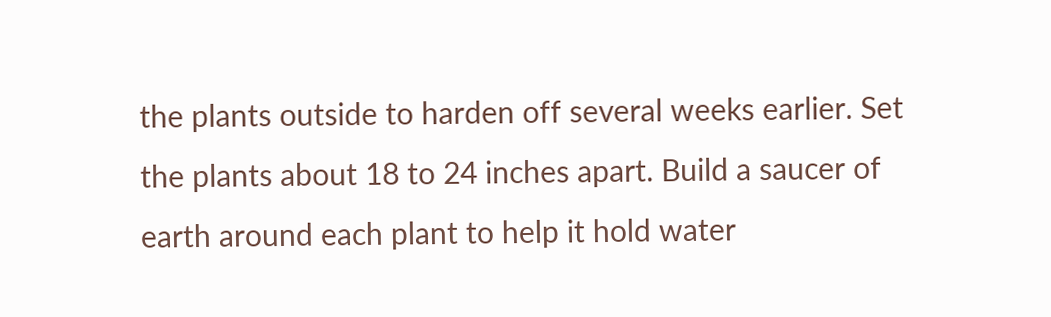the plants outside to harden off several weeks earlier. Set the plants about 18 to 24 inches apart. Build a saucer of earth around each plant to help it hold water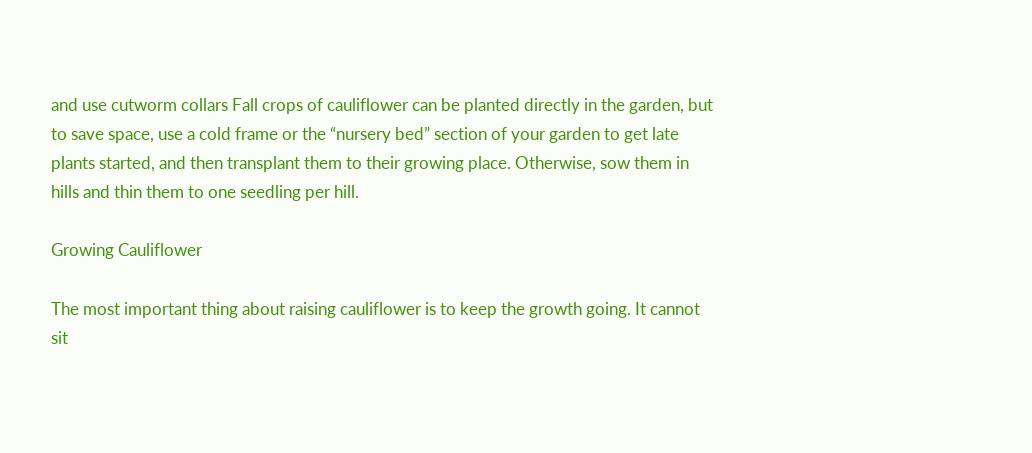and use cutworm collars Fall crops of cauliflower can be planted directly in the garden, but to save space, use a cold frame or the “nursery bed” section of your garden to get late plants started, and then transplant them to their growing place. Otherwise, sow them in hills and thin them to one seedling per hill.

Growing Cauliflower

The most important thing about raising cauliflower is to keep the growth going. It cannot sit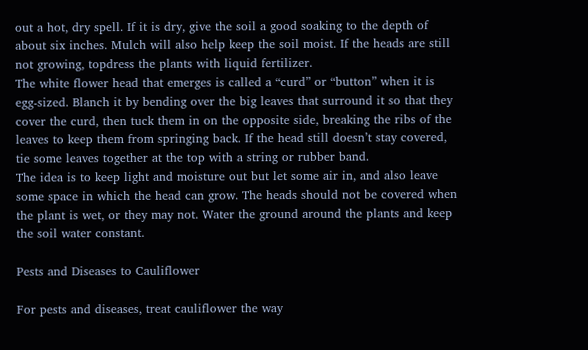out a hot, dry spell. If it is dry, give the soil a good soaking to the depth of about six inches. Mulch will also help keep the soil moist. If the heads are still not growing, topdress the plants with liquid fertilizer.
The white flower head that emerges is called a “curd” or “button” when it is egg-sized. Blanch it by bending over the big leaves that surround it so that they cover the curd, then tuck them in on the opposite side, breaking the ribs of the leaves to keep them from springing back. If the head still doesn’t stay covered, tie some leaves together at the top with a string or rubber band.
The idea is to keep light and moisture out but let some air in, and also leave some space in which the head can grow. The heads should not be covered when the plant is wet, or they may not. Water the ground around the plants and keep the soil water constant.

Pests and Diseases to Cauliflower

For pests and diseases, treat cauliflower the way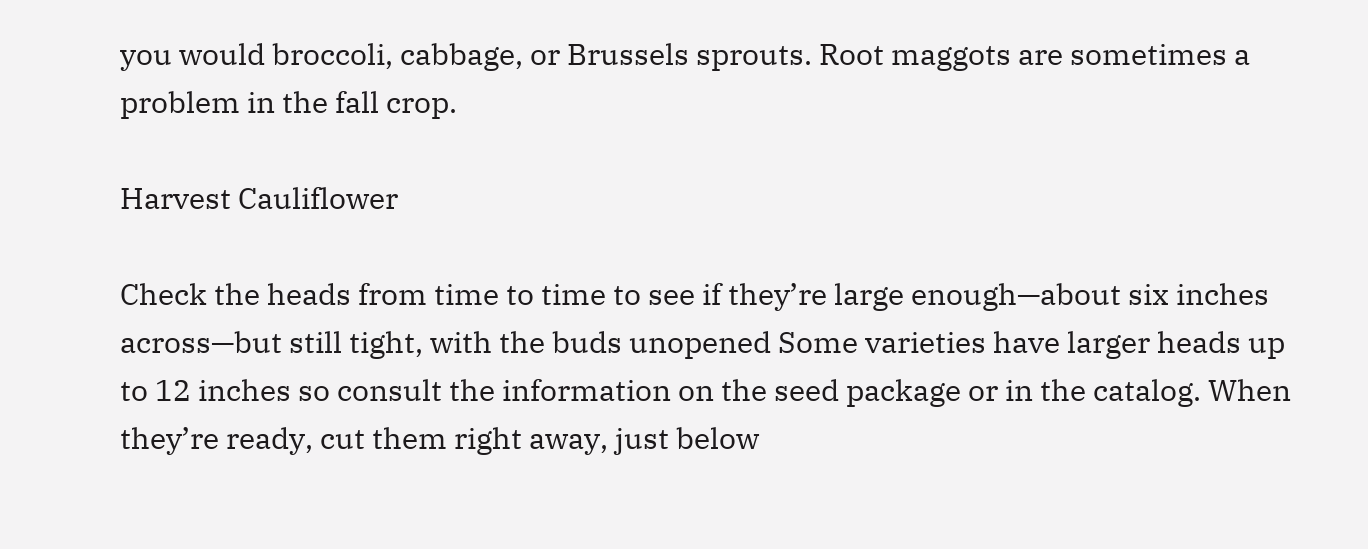you would broccoli, cabbage, or Brussels sprouts. Root maggots are sometimes a problem in the fall crop.

Harvest Cauliflower

Check the heads from time to time to see if they’re large enough—about six inches across—but still tight, with the buds unopened Some varieties have larger heads up to 12 inches so consult the information on the seed package or in the catalog. When they’re ready, cut them right away, just below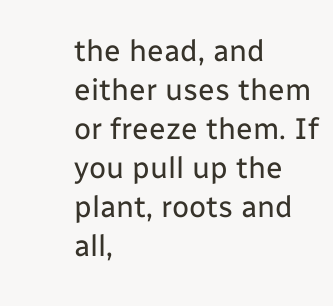the head, and either uses them or freeze them. If you pull up the plant, roots and all,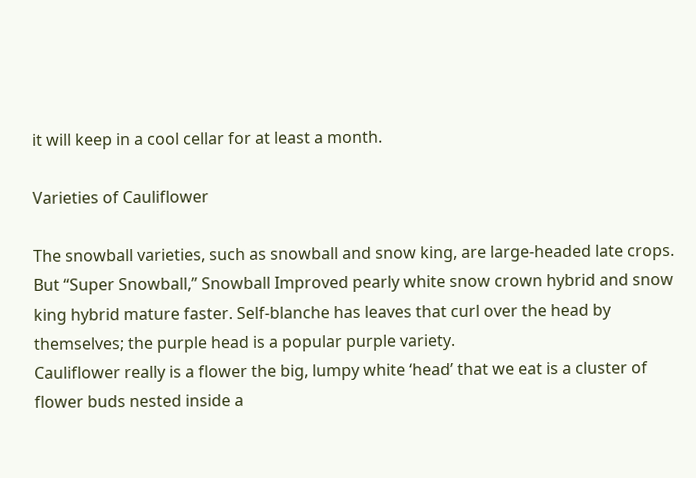it will keep in a cool cellar for at least a month.

Varieties of Cauliflower

The snowball varieties, such as snowball and snow king, are large-headed late crops. But “Super Snowball,” Snowball Improved pearly white snow crown hybrid and snow king hybrid mature faster. Self-blanche has leaves that curl over the head by themselves; the purple head is a popular purple variety.
Cauliflower really is a flower the big, lumpy white ‘head’ that we eat is a cluster of flower buds nested inside a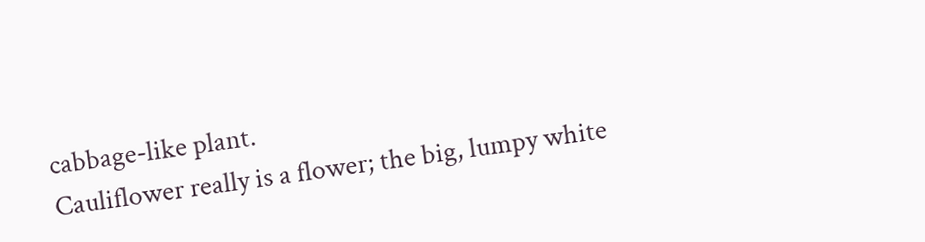cabbage-like plant.
Cauliflower really is a flower; the big, lumpy white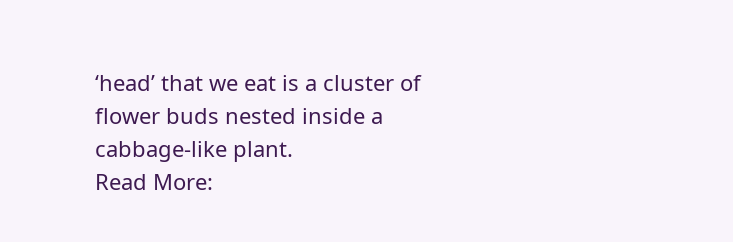‘head’ that we eat is a cluster of flower buds nested inside a cabbage-like plant.
Read More: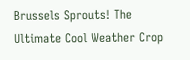Brussels Sprouts! The Ultimate Cool Weather Crop